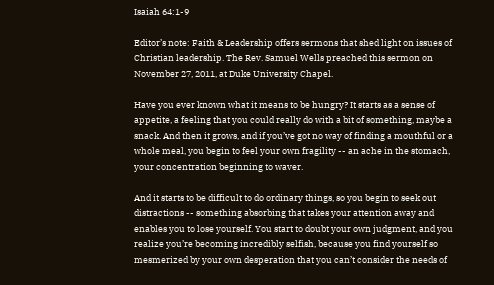Isaiah 64:1-9

Editor’s note: Faith & Leadership offers sermons that shed light on issues of Christian leadership. The Rev. Samuel Wells preached this sermon on November 27, 2011, at Duke University Chapel.

Have you ever known what it means to be hungry? It starts as a sense of appetite, a feeling that you could really do with a bit of something, maybe a snack. And then it grows, and if you’ve got no way of finding a mouthful or a whole meal, you begin to feel your own fragility -- an ache in the stomach, your concentration beginning to waver.

And it starts to be difficult to do ordinary things, so you begin to seek out distractions -- something absorbing that takes your attention away and enables you to lose yourself. You start to doubt your own judgment, and you realize you’re becoming incredibly selfish, because you find yourself so mesmerized by your own desperation that you can’t consider the needs of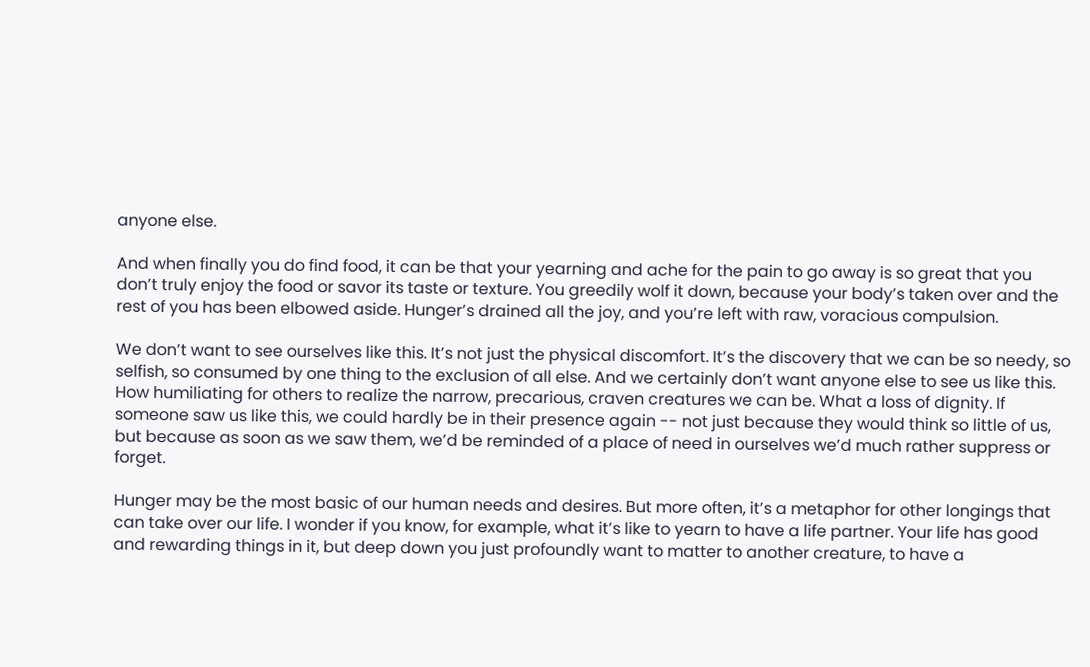anyone else.

And when finally you do find food, it can be that your yearning and ache for the pain to go away is so great that you don’t truly enjoy the food or savor its taste or texture. You greedily wolf it down, because your body’s taken over and the rest of you has been elbowed aside. Hunger’s drained all the joy, and you’re left with raw, voracious compulsion.

We don’t want to see ourselves like this. It’s not just the physical discomfort. It’s the discovery that we can be so needy, so selfish, so consumed by one thing to the exclusion of all else. And we certainly don’t want anyone else to see us like this. How humiliating for others to realize the narrow, precarious, craven creatures we can be. What a loss of dignity. If someone saw us like this, we could hardly be in their presence again -- not just because they would think so little of us, but because as soon as we saw them, we’d be reminded of a place of need in ourselves we’d much rather suppress or forget.

Hunger may be the most basic of our human needs and desires. But more often, it’s a metaphor for other longings that can take over our life. I wonder if you know, for example, what it’s like to yearn to have a life partner. Your life has good and rewarding things in it, but deep down you just profoundly want to matter to another creature, to have a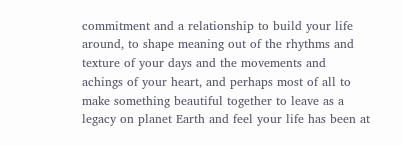commitment and a relationship to build your life around, to shape meaning out of the rhythms and texture of your days and the movements and achings of your heart, and perhaps most of all to make something beautiful together to leave as a legacy on planet Earth and feel your life has been at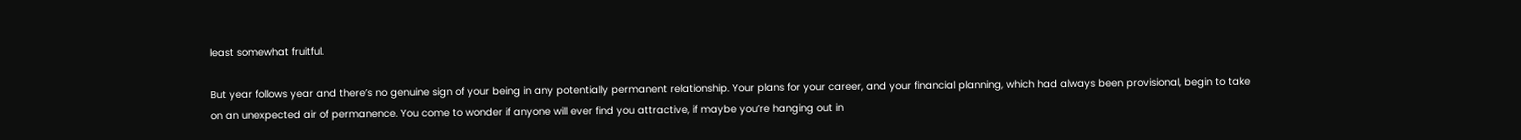least somewhat fruitful.

But year follows year and there’s no genuine sign of your being in any potentially permanent relationship. Your plans for your career, and your financial planning, which had always been provisional, begin to take on an unexpected air of permanence. You come to wonder if anyone will ever find you attractive, if maybe you’re hanging out in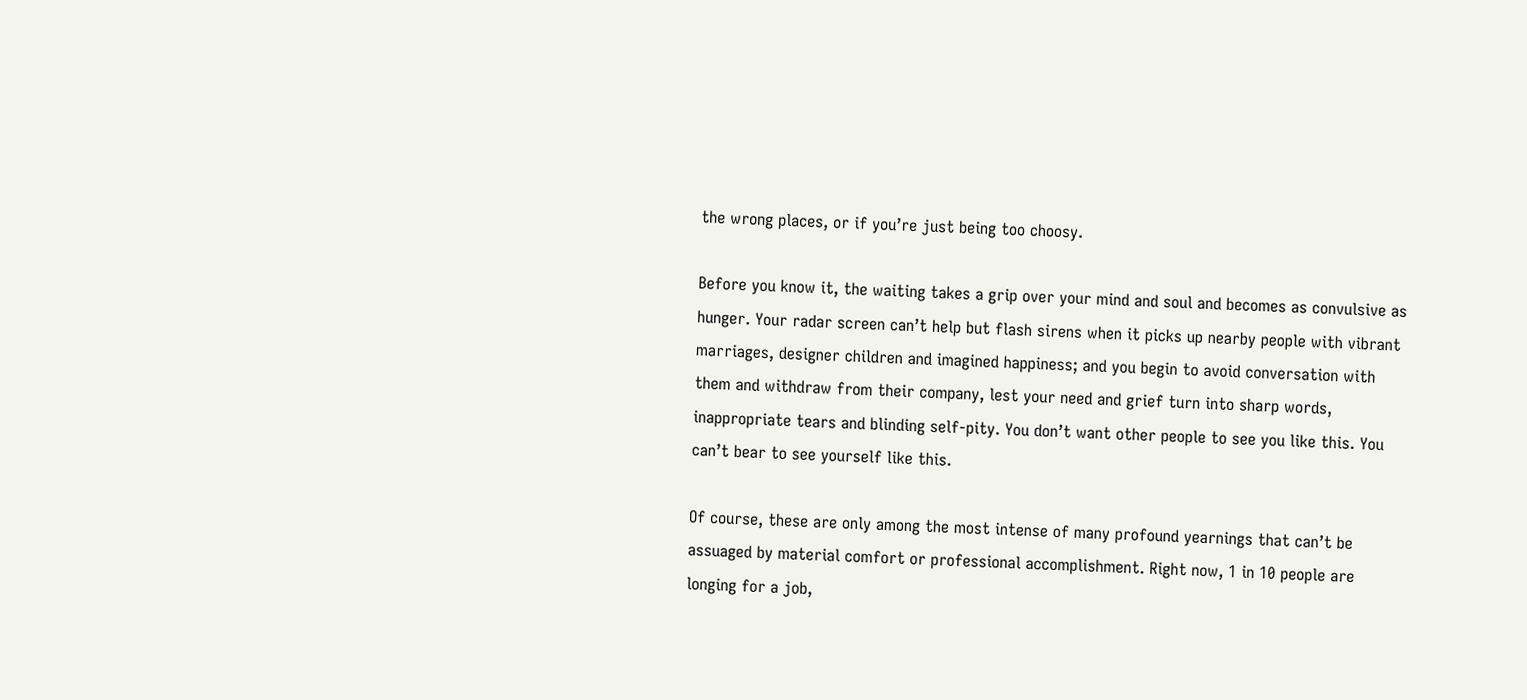the wrong places, or if you’re just being too choosy.

Before you know it, the waiting takes a grip over your mind and soul and becomes as convulsive as hunger. Your radar screen can’t help but flash sirens when it picks up nearby people with vibrant marriages, designer children and imagined happiness; and you begin to avoid conversation with them and withdraw from their company, lest your need and grief turn into sharp words, inappropriate tears and blinding self-pity. You don’t want other people to see you like this. You can’t bear to see yourself like this.

Of course, these are only among the most intense of many profound yearnings that can’t be assuaged by material comfort or professional accomplishment. Right now, 1 in 10 people are longing for a job,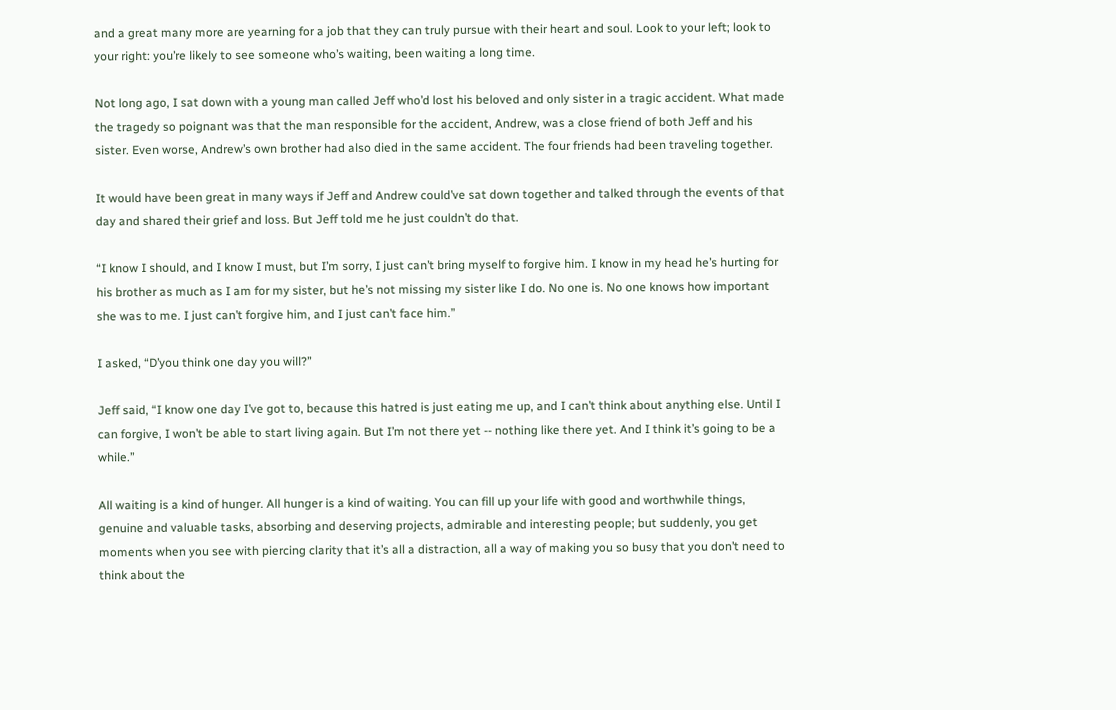and a great many more are yearning for a job that they can truly pursue with their heart and soul. Look to your left; look to your right: you’re likely to see someone who’s waiting, been waiting a long time.

Not long ago, I sat down with a young man called Jeff who’d lost his beloved and only sister in a tragic accident. What made the tragedy so poignant was that the man responsible for the accident, Andrew, was a close friend of both Jeff and his sister. Even worse, Andrew’s own brother had also died in the same accident. The four friends had been traveling together.

It would have been great in many ways if Jeff and Andrew could’ve sat down together and talked through the events of that day and shared their grief and loss. But Jeff told me he just couldn’t do that.

“I know I should, and I know I must, but I’m sorry, I just can’t bring myself to forgive him. I know in my head he’s hurting for his brother as much as I am for my sister, but he’s not missing my sister like I do. No one is. No one knows how important she was to me. I just can’t forgive him, and I just can’t face him.”

I asked, “D’you think one day you will?”

Jeff said, “I know one day I’ve got to, because this hatred is just eating me up, and I can’t think about anything else. Until I can forgive, I won’t be able to start living again. But I’m not there yet -- nothing like there yet. And I think it’s going to be a while.”

All waiting is a kind of hunger. All hunger is a kind of waiting. You can fill up your life with good and worthwhile things, genuine and valuable tasks, absorbing and deserving projects, admirable and interesting people; but suddenly, you get moments when you see with piercing clarity that it’s all a distraction, all a way of making you so busy that you don’t need to think about the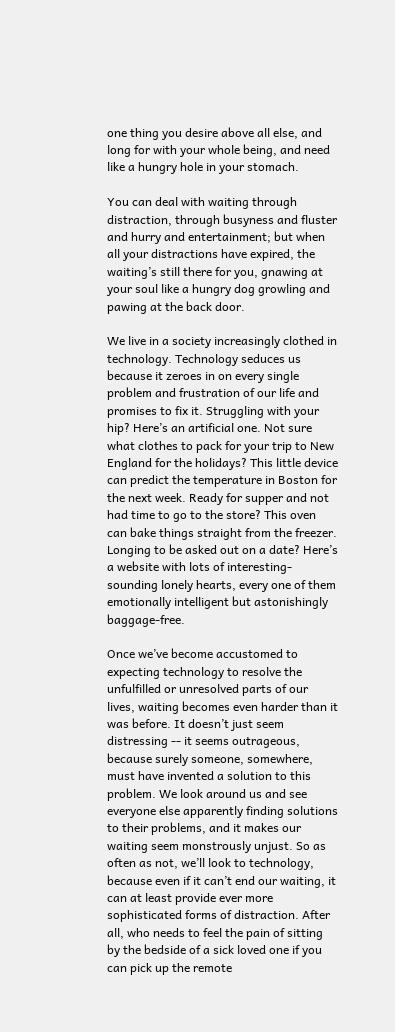one thing you desire above all else, and long for with your whole being, and need like a hungry hole in your stomach.

You can deal with waiting through distraction, through busyness and fluster and hurry and entertainment; but when all your distractions have expired, the waiting’s still there for you, gnawing at your soul like a hungry dog growling and pawing at the back door.

We live in a society increasingly clothed in technology. Technology seduces us because it zeroes in on every single problem and frustration of our life and promises to fix it. Struggling with your hip? Here’s an artificial one. Not sure what clothes to pack for your trip to New England for the holidays? This little device can predict the temperature in Boston for the next week. Ready for supper and not had time to go to the store? This oven can bake things straight from the freezer. Longing to be asked out on a date? Here’s a website with lots of interesting-sounding lonely hearts, every one of them emotionally intelligent but astonishingly baggage-free.

Once we’ve become accustomed to expecting technology to resolve the unfulfilled or unresolved parts of our lives, waiting becomes even harder than it was before. It doesn’t just seem distressing -- it seems outrageous, because surely someone, somewhere, must have invented a solution to this problem. We look around us and see everyone else apparently finding solutions to their problems, and it makes our waiting seem monstrously unjust. So as often as not, we’ll look to technology, because even if it can’t end our waiting, it can at least provide ever more sophisticated forms of distraction. After all, who needs to feel the pain of sitting by the bedside of a sick loved one if you can pick up the remote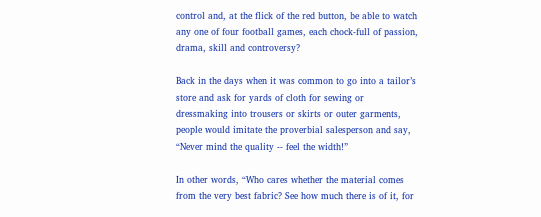control and, at the flick of the red button, be able to watch any one of four football games, each chock-full of passion, drama, skill and controversy?

Back in the days when it was common to go into a tailor’s store and ask for yards of cloth for sewing or dressmaking into trousers or skirts or outer garments, people would imitate the proverbial salesperson and say, “Never mind the quality -- feel the width!”

In other words, “Who cares whether the material comes from the very best fabric? See how much there is of it, for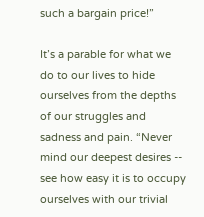such a bargain price!”

It’s a parable for what we do to our lives to hide ourselves from the depths of our struggles and sadness and pain. “Never mind our deepest desires -- see how easy it is to occupy ourselves with our trivial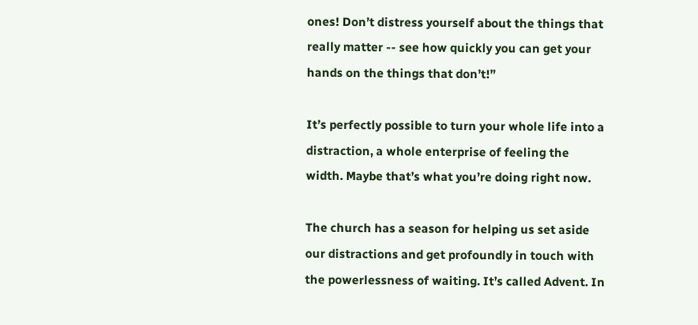ones! Don’t distress yourself about the things that really matter -- see how quickly you can get your hands on the things that don’t!”

It’s perfectly possible to turn your whole life into a distraction, a whole enterprise of feeling the width. Maybe that’s what you’re doing right now.

The church has a season for helping us set aside our distractions and get profoundly in touch with the powerlessness of waiting. It’s called Advent. In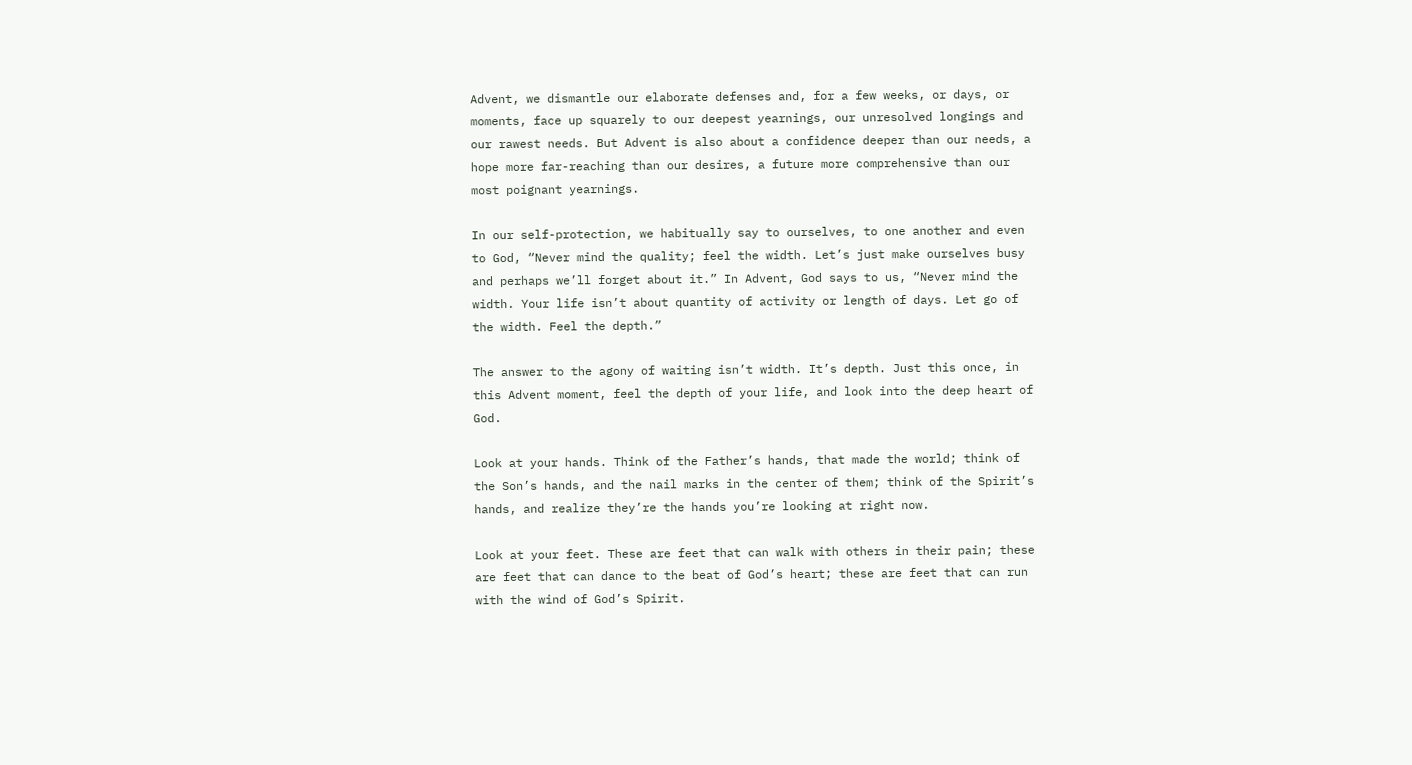Advent, we dismantle our elaborate defenses and, for a few weeks, or days, or moments, face up squarely to our deepest yearnings, our unresolved longings and our rawest needs. But Advent is also about a confidence deeper than our needs, a hope more far-reaching than our desires, a future more comprehensive than our most poignant yearnings.

In our self-protection, we habitually say to ourselves, to one another and even to God, “Never mind the quality; feel the width. Let’s just make ourselves busy and perhaps we’ll forget about it.” In Advent, God says to us, “Never mind the width. Your life isn’t about quantity of activity or length of days. Let go of the width. Feel the depth.”

The answer to the agony of waiting isn’t width. It’s depth. Just this once, in this Advent moment, feel the depth of your life, and look into the deep heart of God.

Look at your hands. Think of the Father’s hands, that made the world; think of the Son’s hands, and the nail marks in the center of them; think of the Spirit’s hands, and realize they’re the hands you’re looking at right now.

Look at your feet. These are feet that can walk with others in their pain; these are feet that can dance to the beat of God’s heart; these are feet that can run with the wind of God’s Spirit.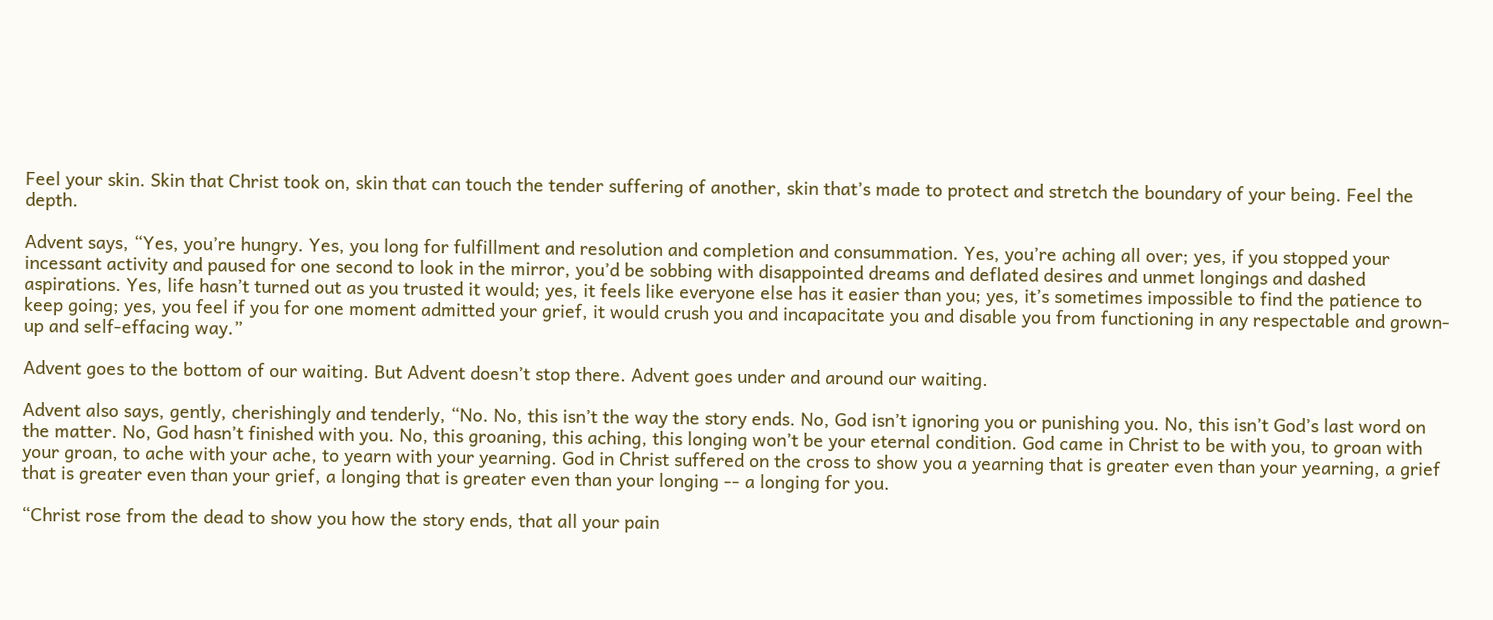Feel your skin. Skin that Christ took on, skin that can touch the tender suffering of another, skin that’s made to protect and stretch the boundary of your being. Feel the depth.

Advent says, “Yes, you’re hungry. Yes, you long for fulfillment and resolution and completion and consummation. Yes, you’re aching all over; yes, if you stopped your incessant activity and paused for one second to look in the mirror, you’d be sobbing with disappointed dreams and deflated desires and unmet longings and dashed aspirations. Yes, life hasn’t turned out as you trusted it would; yes, it feels like everyone else has it easier than you; yes, it’s sometimes impossible to find the patience to keep going; yes, you feel if you for one moment admitted your grief, it would crush you and incapacitate you and disable you from functioning in any respectable and grown-up and self-effacing way.”

Advent goes to the bottom of our waiting. But Advent doesn’t stop there. Advent goes under and around our waiting.

Advent also says, gently, cherishingly and tenderly, “No. No, this isn’t the way the story ends. No, God isn’t ignoring you or punishing you. No, this isn’t God’s last word on the matter. No, God hasn’t finished with you. No, this groaning, this aching, this longing won’t be your eternal condition. God came in Christ to be with you, to groan with your groan, to ache with your ache, to yearn with your yearning. God in Christ suffered on the cross to show you a yearning that is greater even than your yearning, a grief that is greater even than your grief, a longing that is greater even than your longing -- a longing for you.

“Christ rose from the dead to show you how the story ends, that all your pain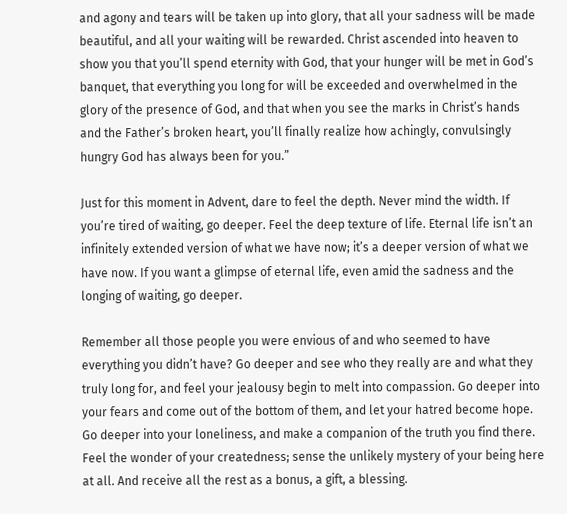and agony and tears will be taken up into glory, that all your sadness will be made beautiful, and all your waiting will be rewarded. Christ ascended into heaven to show you that you’ll spend eternity with God, that your hunger will be met in God’s banquet, that everything you long for will be exceeded and overwhelmed in the glory of the presence of God, and that when you see the marks in Christ’s hands and the Father’s broken heart, you’ll finally realize how achingly, convulsingly hungry God has always been for you.”

Just for this moment in Advent, dare to feel the depth. Never mind the width. If you’re tired of waiting, go deeper. Feel the deep texture of life. Eternal life isn’t an infinitely extended version of what we have now; it’s a deeper version of what we have now. If you want a glimpse of eternal life, even amid the sadness and the longing of waiting, go deeper.

Remember all those people you were envious of and who seemed to have everything you didn’t have? Go deeper and see who they really are and what they truly long for, and feel your jealousy begin to melt into compassion. Go deeper into your fears and come out of the bottom of them, and let your hatred become hope. Go deeper into your loneliness, and make a companion of the truth you find there. Feel the wonder of your createdness; sense the unlikely mystery of your being here at all. And receive all the rest as a bonus, a gift, a blessing.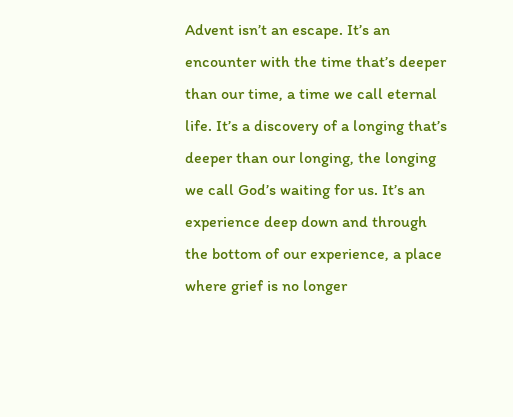Advent isn’t an escape. It’s an encounter with the time that’s deeper than our time, a time we call eternal life. It’s a discovery of a longing that’s deeper than our longing, the longing we call God’s waiting for us. It’s an experience deep down and through the bottom of our experience, a place where grief is no longer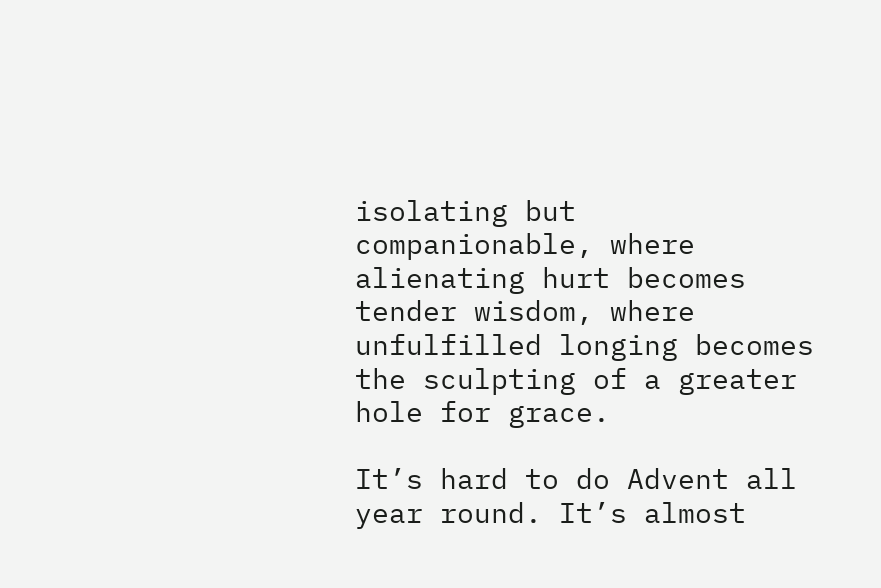isolating but companionable, where alienating hurt becomes tender wisdom, where unfulfilled longing becomes the sculpting of a greater hole for grace.

It’s hard to do Advent all year round. It’s almost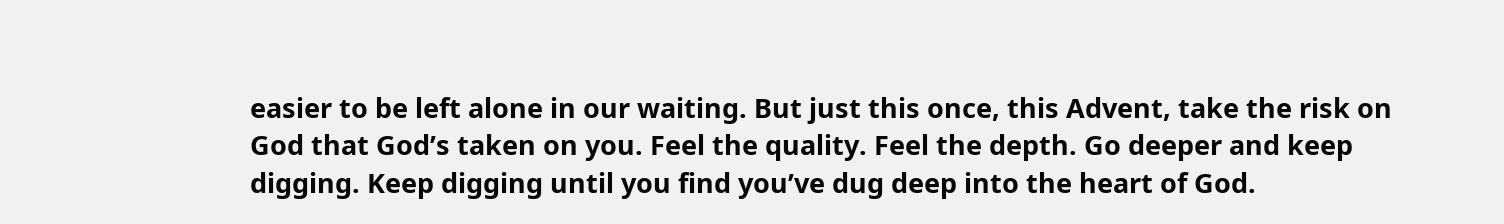easier to be left alone in our waiting. But just this once, this Advent, take the risk on God that God’s taken on you. Feel the quality. Feel the depth. Go deeper and keep digging. Keep digging until you find you’ve dug deep into the heart of God.